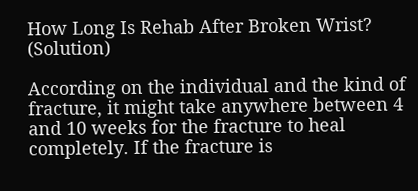How Long Is Rehab After Broken Wrist? (Solution)

According on the individual and the kind of fracture, it might take anywhere between 4 and 10 weeks for the fracture to heal completely. If the fracture is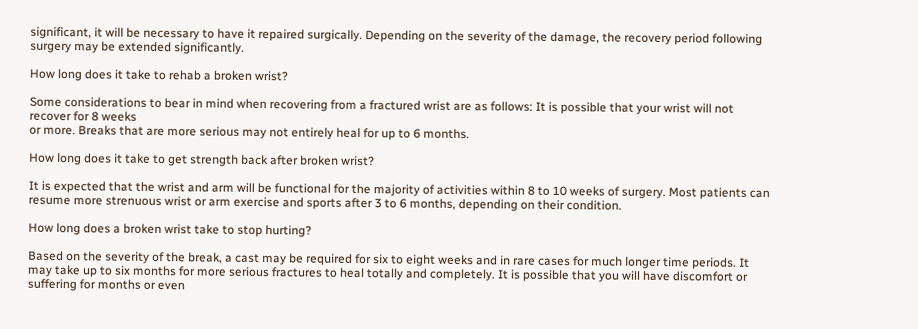significant, it will be necessary to have it repaired surgically. Depending on the severity of the damage, the recovery period following surgery may be extended significantly.

How long does it take to rehab a broken wrist?

Some considerations to bear in mind when recovering from a fractured wrist are as follows: It is possible that your wrist will not recover for 8 weeks
or more. Breaks that are more serious may not entirely heal for up to 6 months.

How long does it take to get strength back after broken wrist?

It is expected that the wrist and arm will be functional for the majority of activities within 8 to 10 weeks of surgery. Most patients can resume more strenuous wrist or arm exercise and sports after 3 to 6 months, depending on their condition.

How long does a broken wrist take to stop hurting?

Based on the severity of the break, a cast may be required for six to eight weeks and in rare cases for much longer time periods. It may take up to six months for more serious fractures to heal totally and completely. It is possible that you will have discomfort or suffering for months or even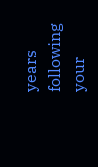years following your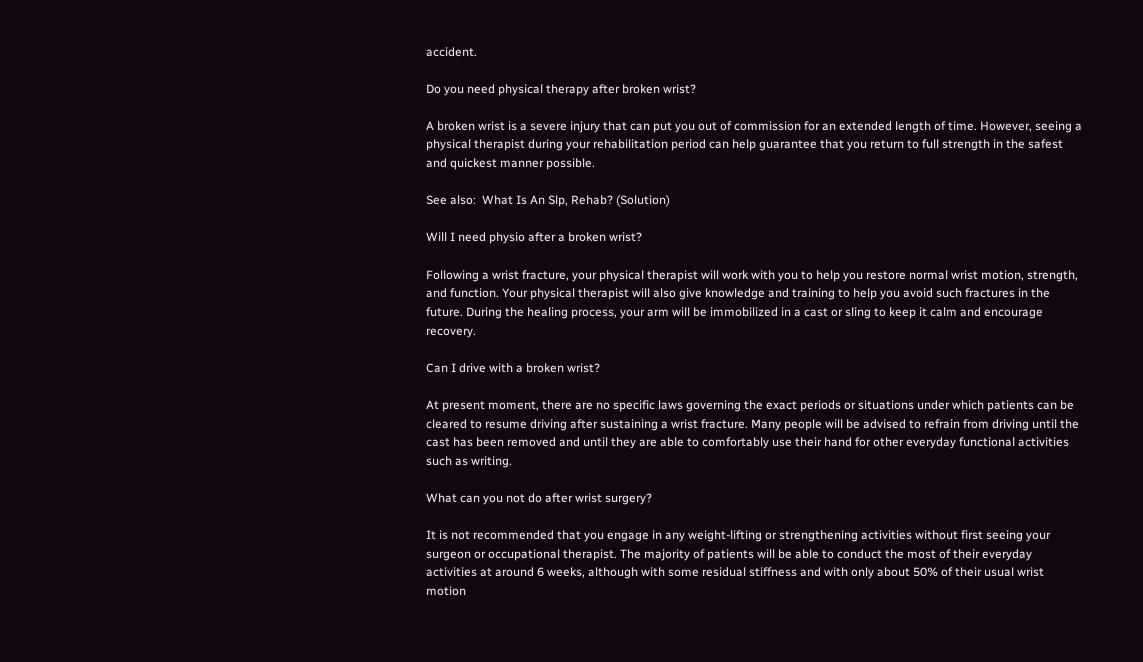accident.

Do you need physical therapy after broken wrist?

A broken wrist is a severe injury that can put you out of commission for an extended length of time. However, seeing a physical therapist during your rehabilitation period can help guarantee that you return to full strength in the safest and quickest manner possible.

See also:  What Is An Slp, Rehab? (Solution)

Will I need physio after a broken wrist?

Following a wrist fracture, your physical therapist will work with you to help you restore normal wrist motion, strength, and function. Your physical therapist will also give knowledge and training to help you avoid such fractures in the future. During the healing process, your arm will be immobilized in a cast or sling to keep it calm and encourage recovery.

Can I drive with a broken wrist?

At present moment, there are no specific laws governing the exact periods or situations under which patients can be cleared to resume driving after sustaining a wrist fracture. Many people will be advised to refrain from driving until the cast has been removed and until they are able to comfortably use their hand for other everyday functional activities such as writing.

What can you not do after wrist surgery?

It is not recommended that you engage in any weight-lifting or strengthening activities without first seeing your surgeon or occupational therapist. The majority of patients will be able to conduct the most of their everyday activities at around 6 weeks, although with some residual stiffness and with only about 50% of their usual wrist motion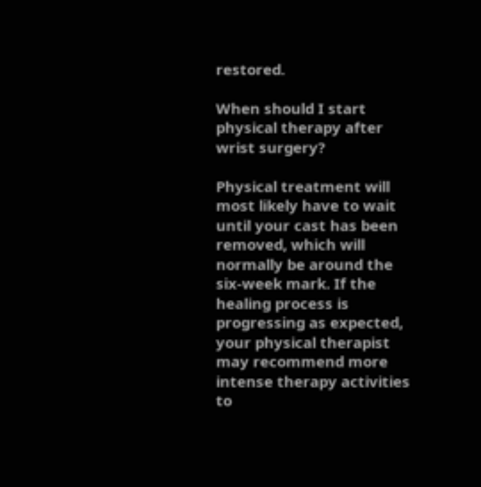restored.

When should I start physical therapy after wrist surgery?

Physical treatment will most likely have to wait until your cast has been removed, which will normally be around the six-week mark. If the healing process is progressing as expected, your physical therapist may recommend more intense therapy activities to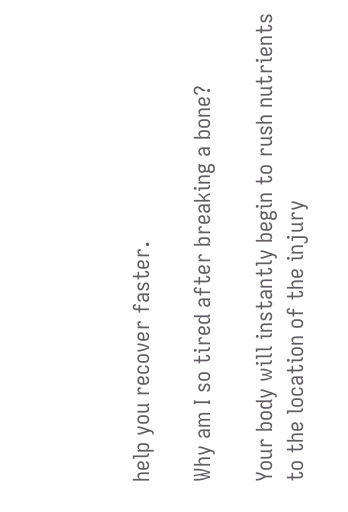help you recover faster.

Why am I so tired after breaking a bone?

Your body will instantly begin to rush nutrients to the location of the injury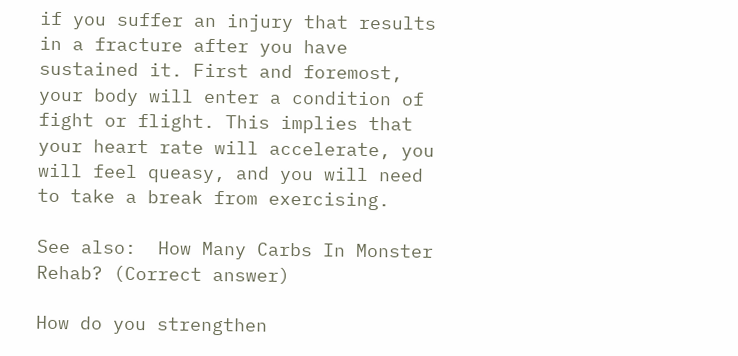if you suffer an injury that results in a fracture after you have sustained it. First and foremost, your body will enter a condition of fight or flight. This implies that your heart rate will accelerate, you will feel queasy, and you will need to take a break from exercising.

See also:  How Many Carbs In Monster Rehab? (Correct answer)

How do you strengthen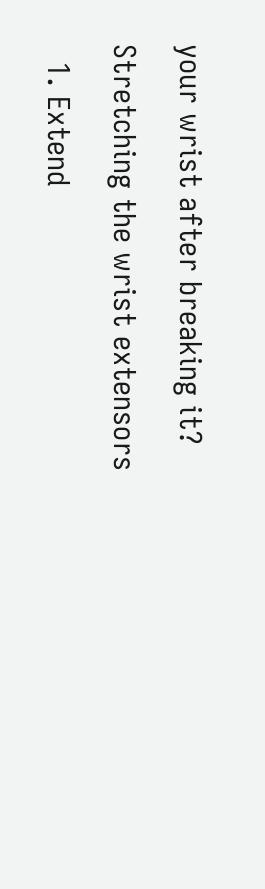your wrist after breaking it?

Stretching the wrist extensors

  1. Extend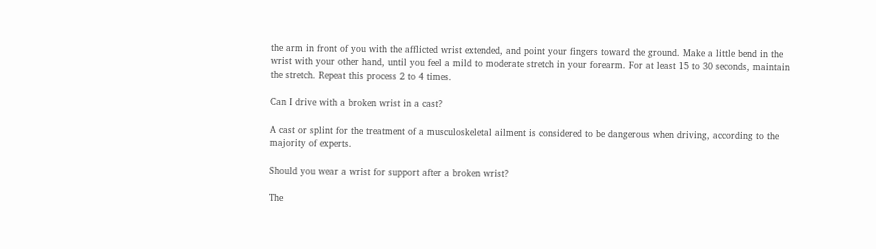the arm in front of you with the afflicted wrist extended, and point your fingers toward the ground. Make a little bend in the wrist with your other hand, until you feel a mild to moderate stretch in your forearm. For at least 15 to 30 seconds, maintain the stretch. Repeat this process 2 to 4 times.

Can I drive with a broken wrist in a cast?

A cast or splint for the treatment of a musculoskeletal ailment is considered to be dangerous when driving, according to the majority of experts.

Should you wear a wrist for support after a broken wrist?

The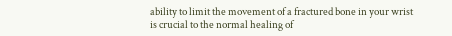ability to limit the movement of a fractured bone in your wrist is crucial to the normal healing of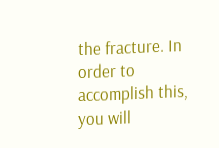the fracture. In order to accomplish this, you will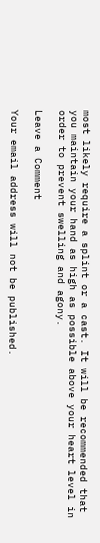most likely require a splint or a cast. It will be recommended that you maintain your hand as high as possible above your heart level in order to prevent swelling and agony.

Leave a Comment

Your email address will not be published.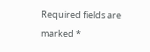Required fields are marked *